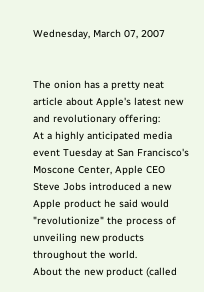Wednesday, March 07, 2007


The onion has a pretty neat article about Apple's latest new and revolutionary offering:
At a highly anticipated media event Tuesday at San Francisco's Moscone Center, Apple CEO Steve Jobs introduced a new Apple product he said would "revolutionize" the process of unveiling new products throughout the world.
About the new product (called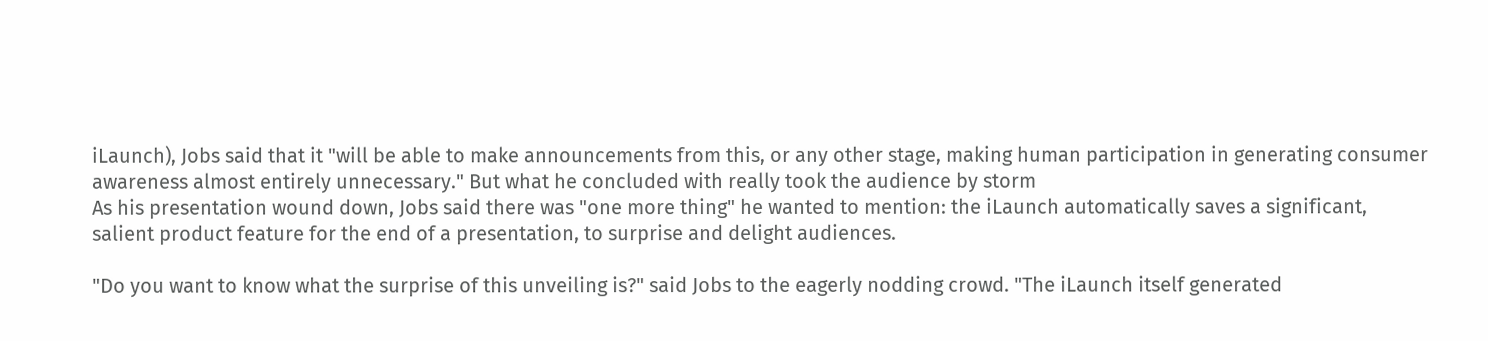iLaunch), Jobs said that it "will be able to make announcements from this, or any other stage, making human participation in generating consumer awareness almost entirely unnecessary." But what he concluded with really took the audience by storm
As his presentation wound down, Jobs said there was "one more thing" he wanted to mention: the iLaunch automatically saves a significant, salient product feature for the end of a presentation, to surprise and delight audiences.

"Do you want to know what the surprise of this unveiling is?" said Jobs to the eagerly nodding crowd. "The iLaunch itself generated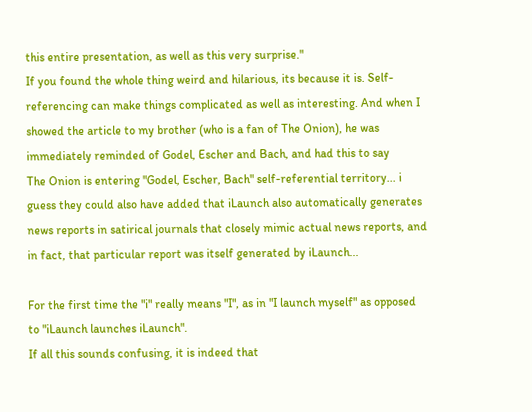this entire presentation, as well as this very surprise."
If you found the whole thing weird and hilarious, its because it is. Self-referencing can make things complicated as well as interesting. And when I showed the article to my brother (who is a fan of The Onion), he was immediately reminded of Godel, Escher and Bach, and had this to say
The Onion is entering "Godel, Escher, Bach" self-referential territory... i guess they could also have added that iLaunch also automatically generates news reports in satirical journals that closely mimic actual news reports, and in fact, that particular report was itself generated by iLaunch...

For the first time the "i" really means "I", as in "I launch myself" as opposed to "iLaunch launches iLaunch".
If all this sounds confusing, it is indeed that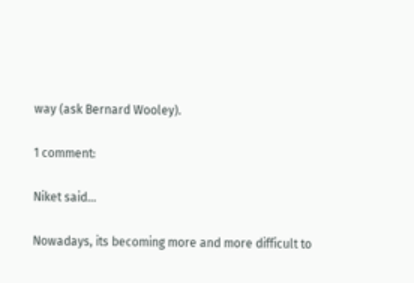way (ask Bernard Wooley).

1 comment:

Niket said...

Nowadays, its becoming more and more difficult to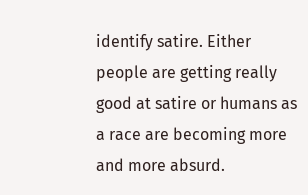identify satire. Either people are getting really good at satire or humans as a race are becoming more and more absurd.